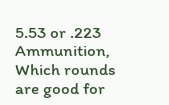5.53 or .223 Ammunition, Which rounds are good for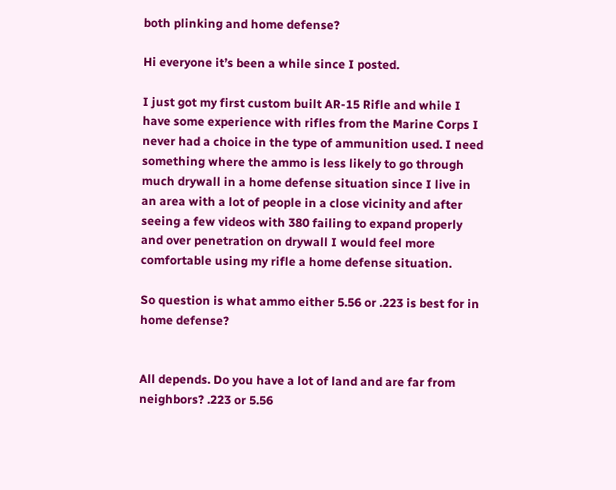both plinking and home defense?

Hi everyone it’s been a while since I posted.

I just got my first custom built AR-15 Rifle and while I have some experience with rifles from the Marine Corps I never had a choice in the type of ammunition used. I need something where the ammo is less likely to go through much drywall in a home defense situation since I live in an area with a lot of people in a close vicinity and after seeing a few videos with 380 failing to expand properly and over penetration on drywall I would feel more comfortable using my rifle a home defense situation.

So question is what ammo either 5.56 or .223 is best for in home defense?


All depends. Do you have a lot of land and are far from neighbors? .223 or 5.56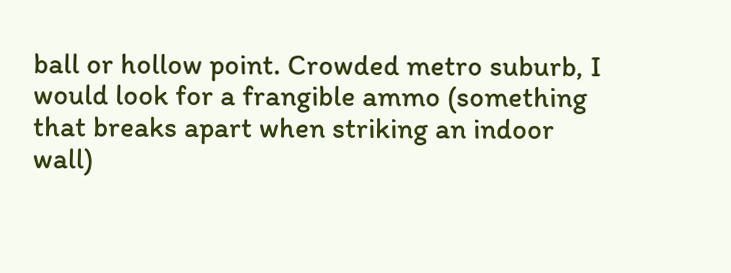ball or hollow point. Crowded metro suburb, I would look for a frangible ammo (something that breaks apart when striking an indoor wall)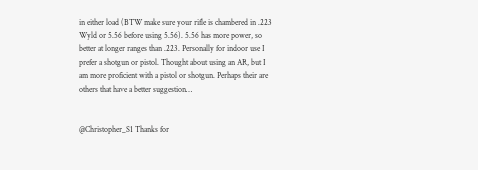in either load (BTW make sure your rifle is chambered in .223 Wyld or 5.56 before using 5.56). 5.56 has more power, so better at longer ranges than .223. Personally for indoor use I prefer a shotgun or pistol. Thought about using an AR, but I am more proficient with a pistol or shotgun. Perhaps their are others that have a better suggestion…


@Christopher_S1 Thanks for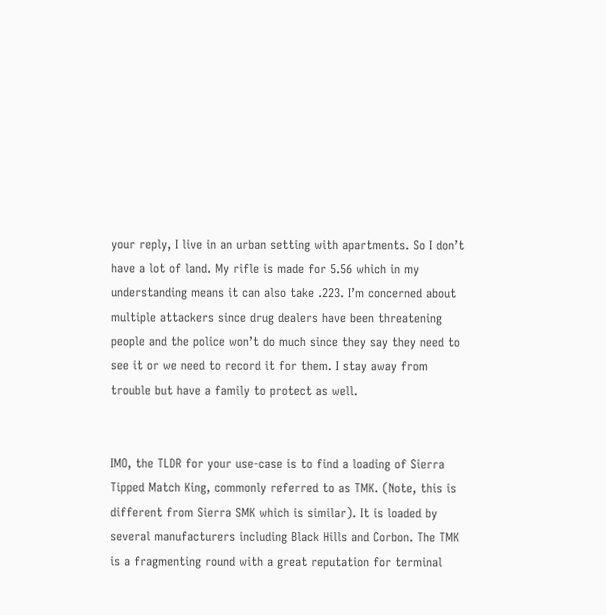your reply, I live in an urban setting with apartments. So I don’t have a lot of land. My rifle is made for 5.56 which in my understanding means it can also take .223. I’m concerned about multiple attackers since drug dealers have been threatening people and the police won’t do much since they say they need to see it or we need to record it for them. I stay away from trouble but have a family to protect as well.


IMO, the TLDR for your use-case is to find a loading of Sierra Tipped Match King, commonly referred to as TMK. (Note, this is different from Sierra SMK which is similar). It is loaded by several manufacturers including Black Hills and Corbon. The TMK is a fragmenting round with a great reputation for terminal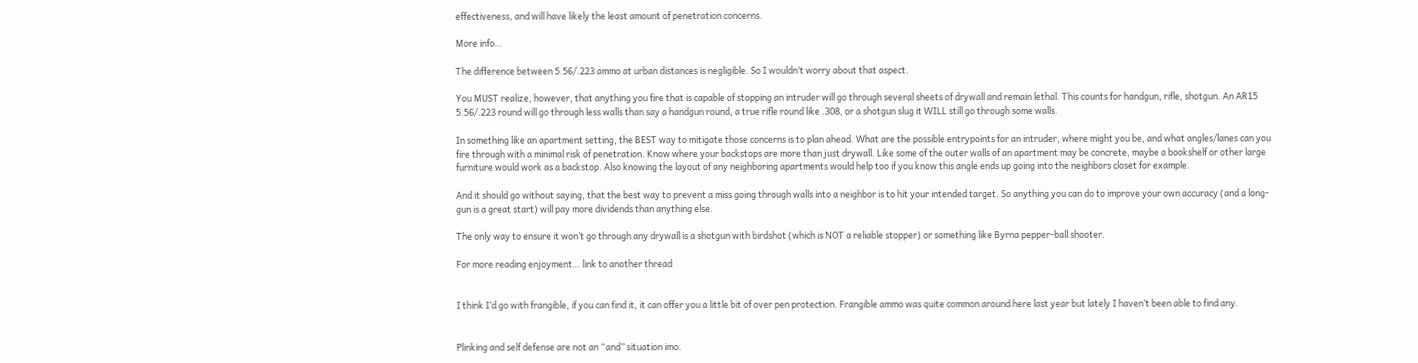effectiveness, and will have likely the least amount of penetration concerns.

More info…

The difference between 5.56/.223 ammo at urban distances is negligible. So I wouldn’t worry about that aspect.

You MUST realize, however, that anything you fire that is capable of stopping an intruder will go through several sheets of drywall and remain lethal. This counts for handgun, rifle, shotgun. An AR15 5.56/.223 round will go through less walls than say a handgun round, a true rifle round like .308, or a shotgun slug it WILL still go through some walls.

In something like an apartment setting, the BEST way to mitigate those concerns is to plan ahead. What are the possible entrypoints for an intruder, where might you be, and what angles/lanes can you fire through with a minimal risk of penetration. Know where your backstops are more than just drywall. Like some of the outer walls of an apartment may be concrete, maybe a bookshelf or other large furniture would work as a backstop. Also knowing the layout of any neighboring apartments would help too if you know this angle ends up going into the neighbors closet for example.

And it should go without saying, that the best way to prevent a miss going through walls into a neighbor is to hit your intended target. So anything you can do to improve your own accuracy (and a long-gun is a great start) will pay more dividends than anything else.

The only way to ensure it won’t go through any drywall is a shotgun with birdshot (which is NOT a reliable stopper) or something like Byrna pepper-ball shooter.

For more reading enjoyment… link to another thread


I think I’d go with frangible, if you can find it, it can offer you a little bit of over pen protection. Frangible ammo was quite common around here last year but lately I haven’t been able to find any.


Plinking and self defense are not an “and” situation imo.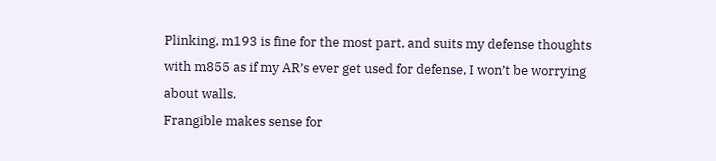Plinking, m193 is fine for the most part, and suits my defense thoughts with m855 as if my AR’s ever get used for defense, I won’t be worrying about walls.
Frangible makes sense for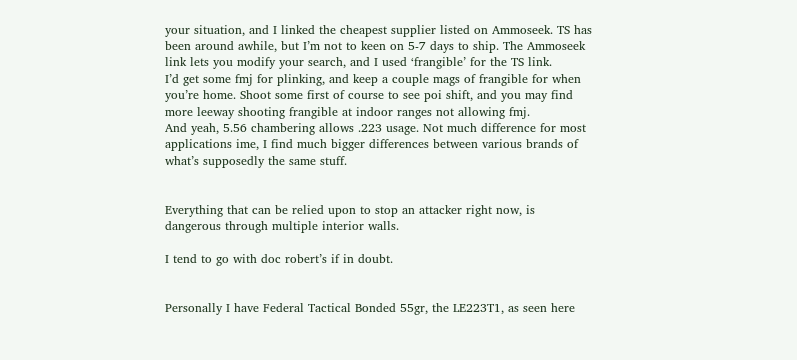your situation, and I linked the cheapest supplier listed on Ammoseek. TS has been around awhile, but I’m not to keen on 5-7 days to ship. The Ammoseek link lets you modify your search, and I used ‘frangible’ for the TS link.
I’d get some fmj for plinking, and keep a couple mags of frangible for when you’re home. Shoot some first of course to see poi shift, and you may find more leeway shooting frangible at indoor ranges not allowing fmj.
And yeah, 5.56 chambering allows .223 usage. Not much difference for most applications ime, I find much bigger differences between various brands of what’s supposedly the same stuff.


Everything that can be relied upon to stop an attacker right now, is dangerous through multiple interior walls.

I tend to go with doc robert’s if in doubt.


Personally I have Federal Tactical Bonded 55gr, the LE223T1, as seen here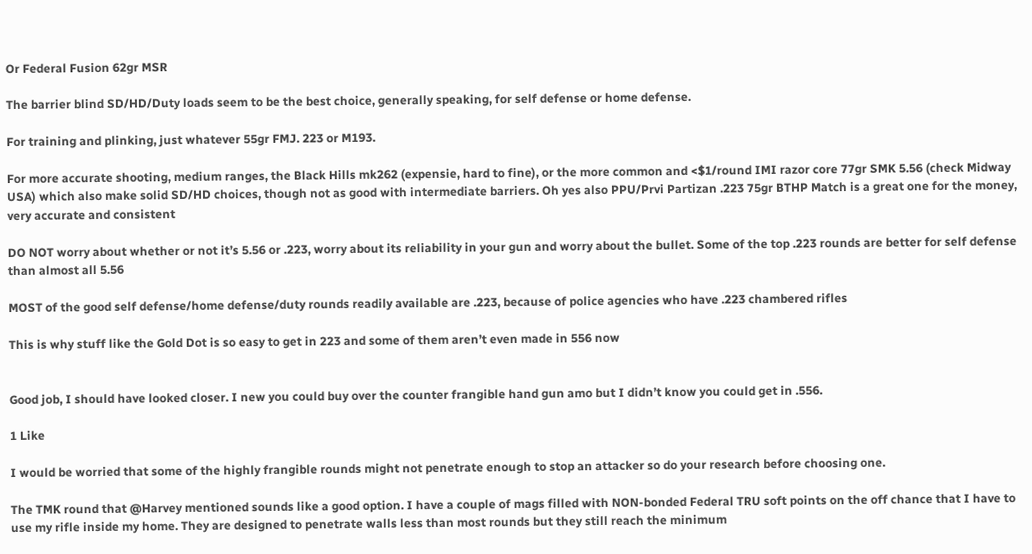Or Federal Fusion 62gr MSR

The barrier blind SD/HD/Duty loads seem to be the best choice, generally speaking, for self defense or home defense.

For training and plinking, just whatever 55gr FMJ. 223 or M193.

For more accurate shooting, medium ranges, the Black Hills mk262 (expensie, hard to fine), or the more common and <$1/round IMI razor core 77gr SMK 5.56 (check Midway USA) which also make solid SD/HD choices, though not as good with intermediate barriers. Oh yes also PPU/Prvi Partizan .223 75gr BTHP Match is a great one for the money, very accurate and consistent

DO NOT worry about whether or not it’s 5.56 or .223, worry about its reliability in your gun and worry about the bullet. Some of the top .223 rounds are better for self defense than almost all 5.56

MOST of the good self defense/home defense/duty rounds readily available are .223, because of police agencies who have .223 chambered rifles

This is why stuff like the Gold Dot is so easy to get in 223 and some of them aren’t even made in 556 now


Good job, I should have looked closer. I new you could buy over the counter frangible hand gun amo but I didn’t know you could get in .556.

1 Like

I would be worried that some of the highly frangible rounds might not penetrate enough to stop an attacker so do your research before choosing one.

The TMK round that @Harvey mentioned sounds like a good option. I have a couple of mags filled with NON-bonded Federal TRU soft points on the off chance that I have to use my rifle inside my home. They are designed to penetrate walls less than most rounds but they still reach the minimum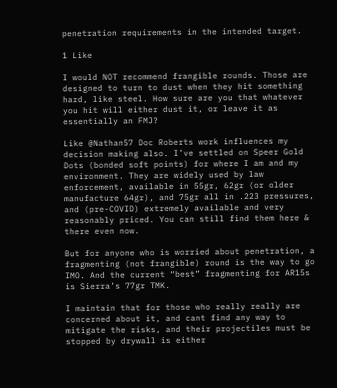penetration requirements in the intended target.

1 Like

I would NOT recommend frangible rounds. Those are designed to turn to dust when they hit something hard, like steel. How sure are you that whatever you hit will either dust it, or leave it as essentially an FMJ?

Like @Nathan57 Doc Roberts work influences my decision making also. I’ve settled on Speer Gold Dots (bonded soft points) for where I am and my environment. They are widely used by law enforcement, available in 55gr, 62gr (or older manufacture 64gr), and 75gr all in .223 pressures, and (pre-COVID) extremely available and very reasonably priced. You can still find them here & there even now.

But for anyone who is worried about penetration, a fragmenting (not frangible) round is the way to go IMO. And the current “best” fragmenting for AR15s is Sierra’s 77gr TMK.

I maintain that for those who really really are concerned about it, and cant find any way to mitigate the risks, and their projectiles must be stopped by drywall is either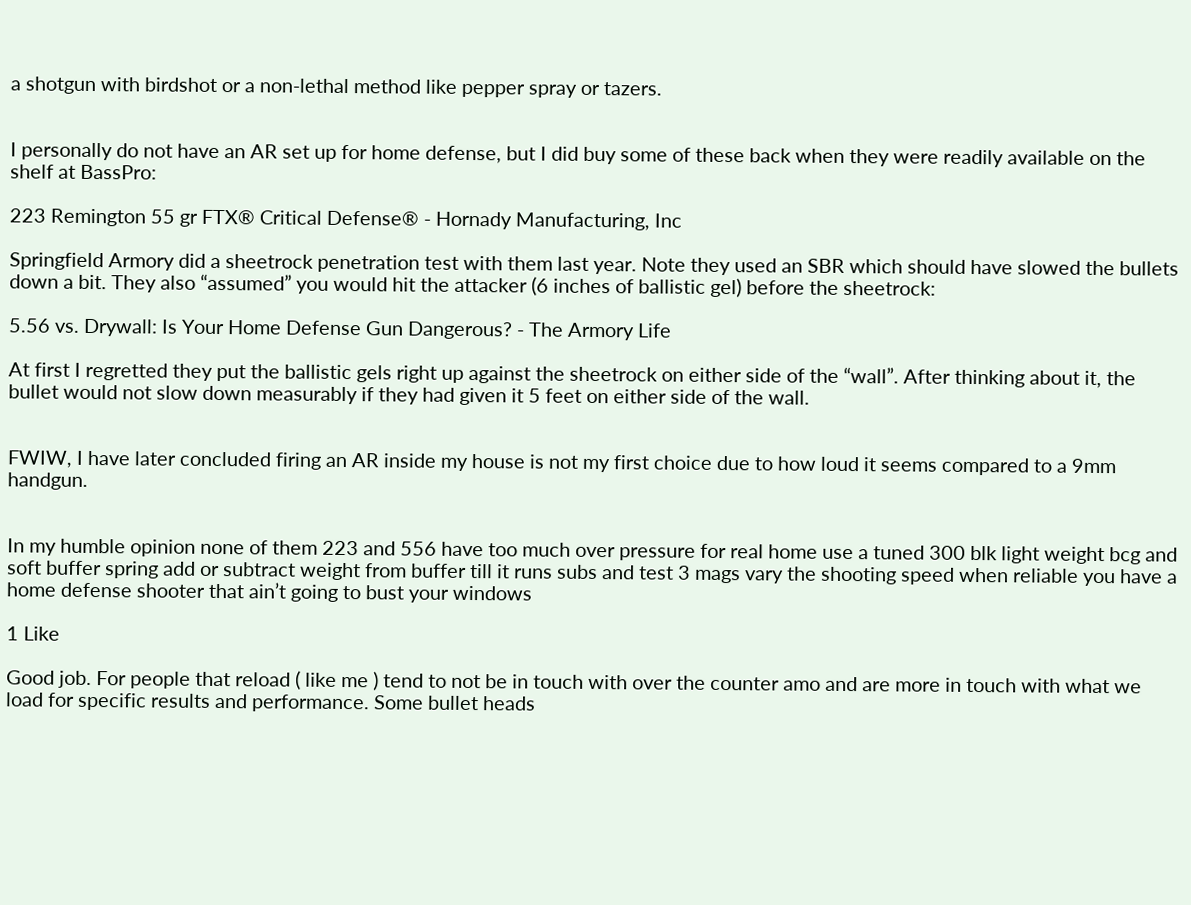a shotgun with birdshot or a non-lethal method like pepper spray or tazers.


I personally do not have an AR set up for home defense, but I did buy some of these back when they were readily available on the shelf at BassPro:

223 Remington 55 gr FTX® Critical Defense® - Hornady Manufacturing, Inc

Springfield Armory did a sheetrock penetration test with them last year. Note they used an SBR which should have slowed the bullets down a bit. They also “assumed” you would hit the attacker (6 inches of ballistic gel) before the sheetrock:

5.56 vs. Drywall: Is Your Home Defense Gun Dangerous? - The Armory Life

At first I regretted they put the ballistic gels right up against the sheetrock on either side of the “wall”. After thinking about it, the bullet would not slow down measurably if they had given it 5 feet on either side of the wall.


FWIW, I have later concluded firing an AR inside my house is not my first choice due to how loud it seems compared to a 9mm handgun.


In my humble opinion none of them 223 and 556 have too much over pressure for real home use a tuned 300 blk light weight bcg and soft buffer spring add or subtract weight from buffer till it runs subs and test 3 mags vary the shooting speed when reliable you have a home defense shooter that ain’t going to bust your windows

1 Like

Good job. For people that reload ( like me ) tend to not be in touch with over the counter amo and are more in touch with what we load for specific results and performance. Some bullet heads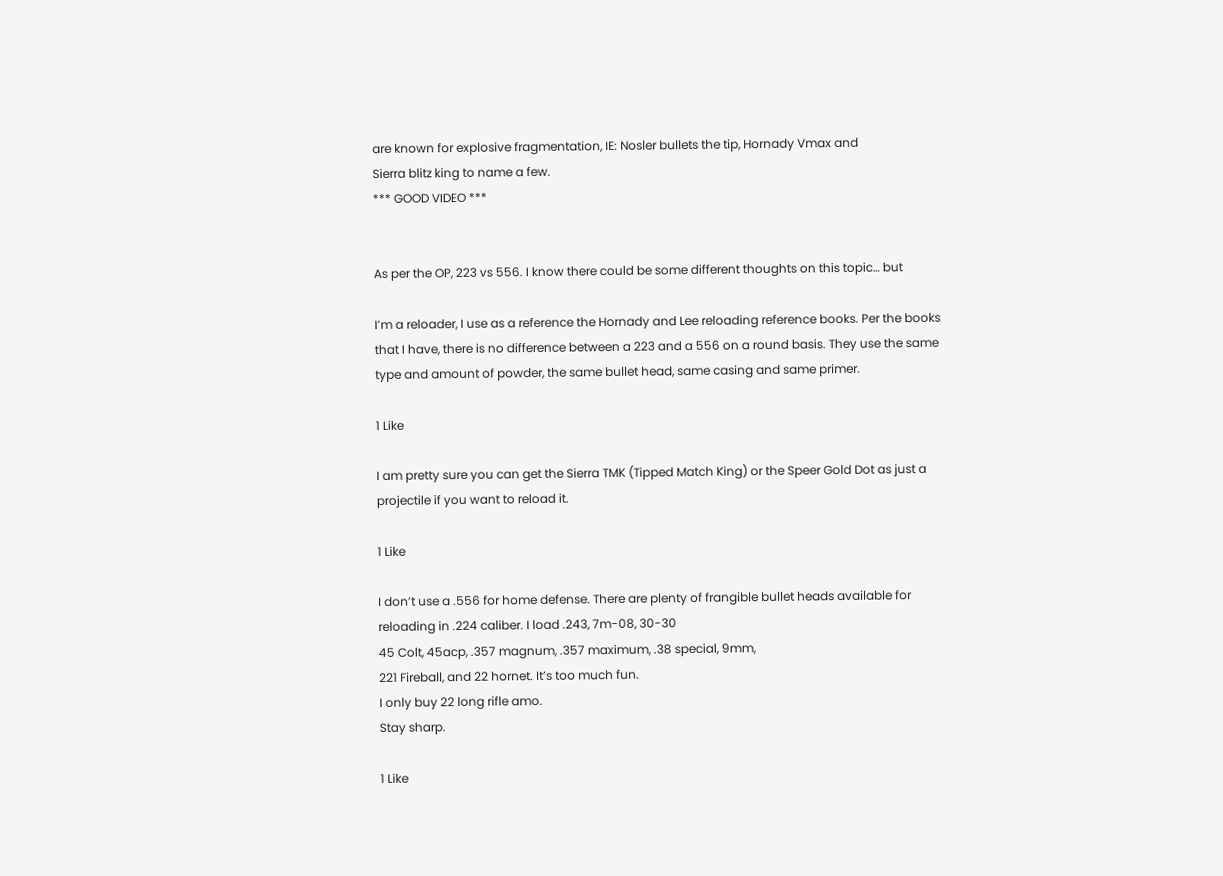are known for explosive fragmentation, IE: Nosler bullets the tip, Hornady Vmax and
Sierra blitz king to name a few.
*** GOOD VIDEO ***


As per the OP, 223 vs 556. I know there could be some different thoughts on this topic… but

I’m a reloader, I use as a reference the Hornady and Lee reloading reference books. Per the books that I have, there is no difference between a 223 and a 556 on a round basis. They use the same type and amount of powder, the same bullet head, same casing and same primer.

1 Like

I am pretty sure you can get the Sierra TMK (Tipped Match King) or the Speer Gold Dot as just a projectile if you want to reload it.

1 Like

I don’t use a .556 for home defense. There are plenty of frangible bullet heads available for reloading in .224 caliber. I load .243, 7m-08, 30-30
45 Colt, 45acp, .357 magnum, .357 maximum, .38 special, 9mm,
221 Fireball, and 22 hornet. It’s too much fun.
I only buy 22 long rifle amo.
Stay sharp.

1 Like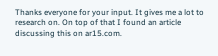Thanks everyone for your input. It gives me a lot to research on. On top of that I found an article discussing this on ar15.com.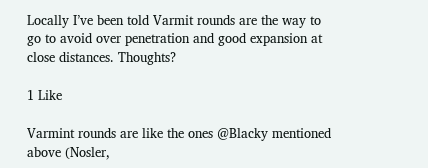Locally I’ve been told Varmit rounds are the way to go to avoid over penetration and good expansion at close distances. Thoughts?

1 Like

Varmint rounds are like the ones @Blacky mentioned above (Nosler,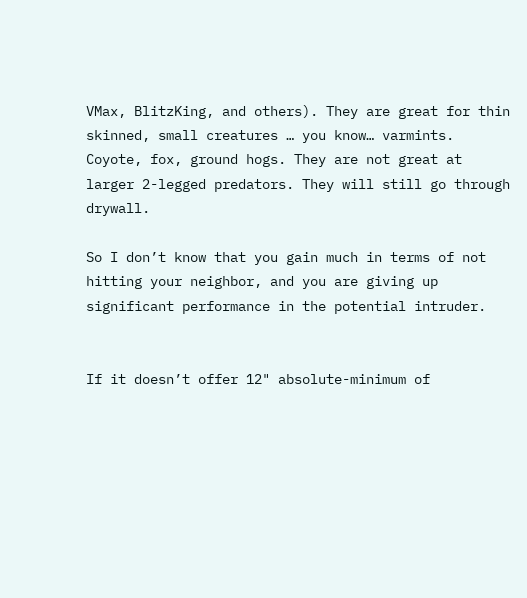VMax, BlitzKing, and others). They are great for thin skinned, small creatures … you know… varmints. Coyote, fox, ground hogs. They are not great at larger 2-legged predators. They will still go through drywall.

So I don’t know that you gain much in terms of not hitting your neighbor, and you are giving up significant performance in the potential intruder.


If it doesn’t offer 12" absolute-minimum of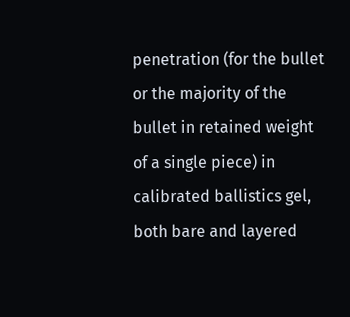penetration (for the bullet or the majority of the bullet in retained weight of a single piece) in calibrated ballistics gel, both bare and layered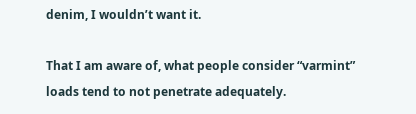denim, I wouldn’t want it.

That I am aware of, what people consider “varmint” loads tend to not penetrate adequately.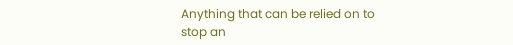Anything that can be relied on to stop an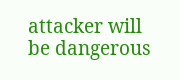attacker will be dangerous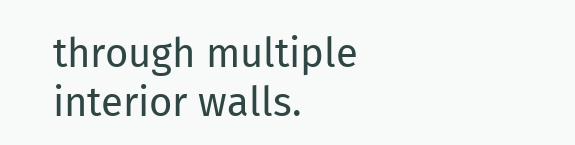through multiple interior walls.